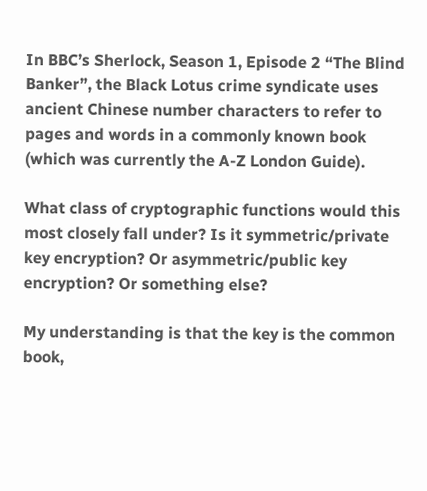In BBC’s Sherlock, Season 1, Episode 2 “The Blind Banker”, the Black Lotus crime syndicate uses ancient Chinese number characters to refer to pages and words in a commonly known book (which was currently the A-Z London Guide).

What class of cryptographic functions would this most closely fall under? Is it symmetric/private key encryption? Or asymmetric/public key encryption? Or something else?

My understanding is that the key is the common book,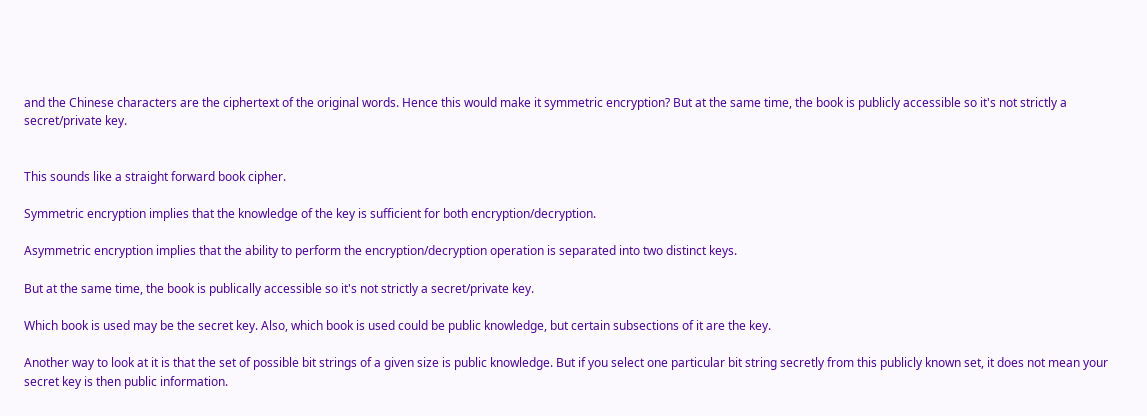and the Chinese characters are the ciphertext of the original words. Hence this would make it symmetric encryption? But at the same time, the book is publicly accessible so it's not strictly a secret/private key.


This sounds like a straight forward book cipher.

Symmetric encryption implies that the knowledge of the key is sufficient for both encryption/decryption.

Asymmetric encryption implies that the ability to perform the encryption/decryption operation is separated into two distinct keys.

But at the same time, the book is publically accessible so it's not strictly a secret/private key.

Which book is used may be the secret key. Also, which book is used could be public knowledge, but certain subsections of it are the key.

Another way to look at it is that the set of possible bit strings of a given size is public knowledge. But if you select one particular bit string secretly from this publicly known set, it does not mean your secret key is then public information.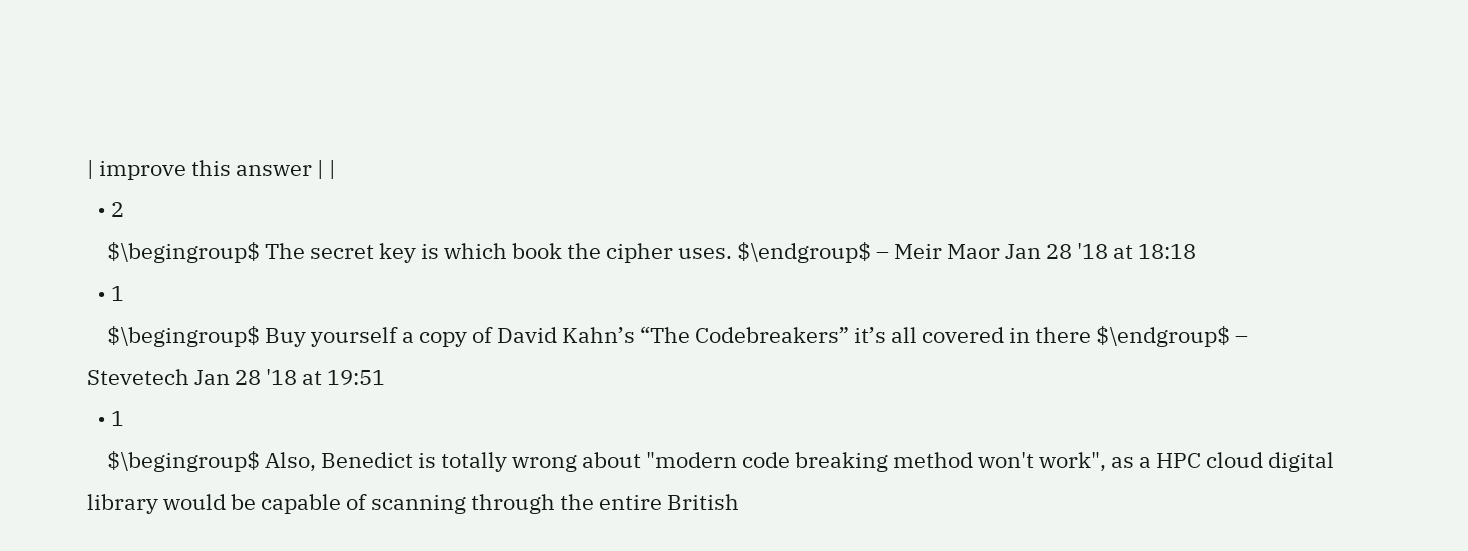| improve this answer | |
  • 2
    $\begingroup$ The secret key is which book the cipher uses. $\endgroup$ – Meir Maor Jan 28 '18 at 18:18
  • 1
    $\begingroup$ Buy yourself a copy of David Kahn’s “The Codebreakers” it’s all covered in there $\endgroup$ – Stevetech Jan 28 '18 at 19:51
  • 1
    $\begingroup$ Also, Benedict is totally wrong about "modern code breaking method won't work", as a HPC cloud digital library would be capable of scanning through the entire British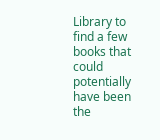Library to find a few books that could potentially have been the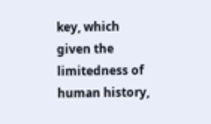key, which given the limitedness of human history,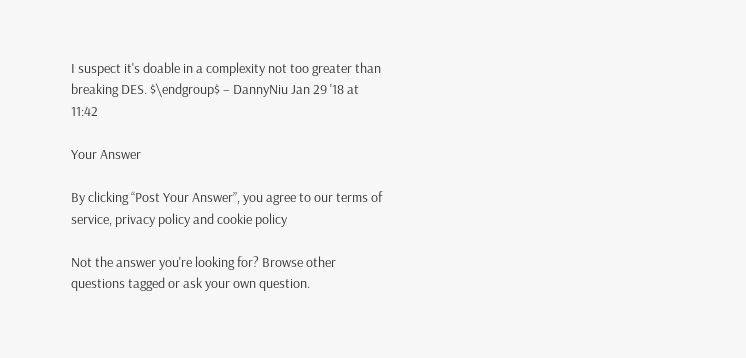I suspect it's doable in a complexity not too greater than breaking DES. $\endgroup$ – DannyNiu Jan 29 '18 at 11:42

Your Answer

By clicking “Post Your Answer”, you agree to our terms of service, privacy policy and cookie policy

Not the answer you're looking for? Browse other questions tagged or ask your own question.